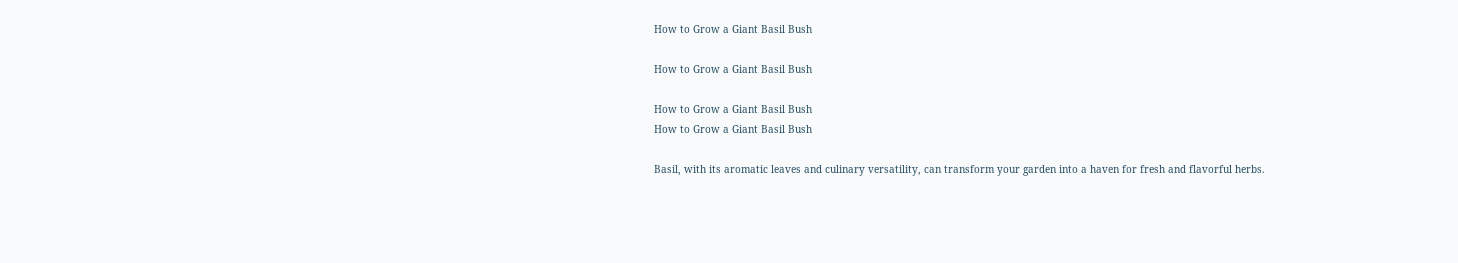How to Grow a Giant Basil Bush

How to Grow a Giant Basil Bush

How to Grow a Giant Basil Bush
How to Grow a Giant Basil Bush

Basil, with its aromatic leaves and culinary versatility, can transform your garden into a haven for fresh and flavorful herbs.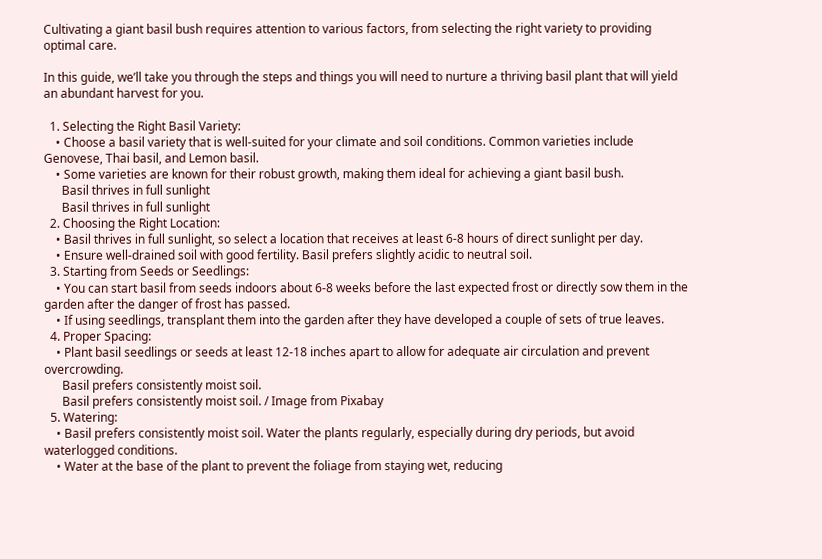Cultivating a giant basil bush requires attention to various factors, from selecting the right variety to providing optimal care.

In this guide, we’ll take you through the steps and things you will need to nurture a thriving basil plant that will yield an abundant harvest for you.

  1. Selecting the Right Basil Variety:
    • Choose a basil variety that is well-suited for your climate and soil conditions. Common varieties include Genovese, Thai basil, and Lemon basil.
    • Some varieties are known for their robust growth, making them ideal for achieving a giant basil bush.
      Basil thrives in full sunlight
      Basil thrives in full sunlight
  2. Choosing the Right Location:
    • Basil thrives in full sunlight, so select a location that receives at least 6-8 hours of direct sunlight per day.
    • Ensure well-drained soil with good fertility. Basil prefers slightly acidic to neutral soil.
  3. Starting from Seeds or Seedlings:
    • You can start basil from seeds indoors about 6-8 weeks before the last expected frost or directly sow them in the garden after the danger of frost has passed.
    • If using seedlings, transplant them into the garden after they have developed a couple of sets of true leaves.
  4. Proper Spacing:
    • Plant basil seedlings or seeds at least 12-18 inches apart to allow for adequate air circulation and prevent overcrowding.
      Basil prefers consistently moist soil.
      Basil prefers consistently moist soil. / Image from Pixabay
  5. Watering:
    • Basil prefers consistently moist soil. Water the plants regularly, especially during dry periods, but avoid waterlogged conditions.
    • Water at the base of the plant to prevent the foliage from staying wet, reducing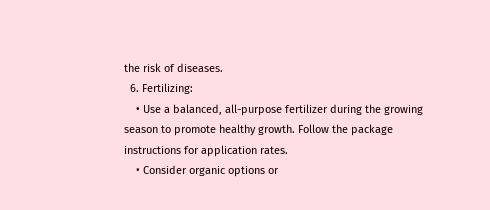the risk of diseases.
  6. Fertilizing:
    • Use a balanced, all-purpose fertilizer during the growing season to promote healthy growth. Follow the package instructions for application rates.
    • Consider organic options or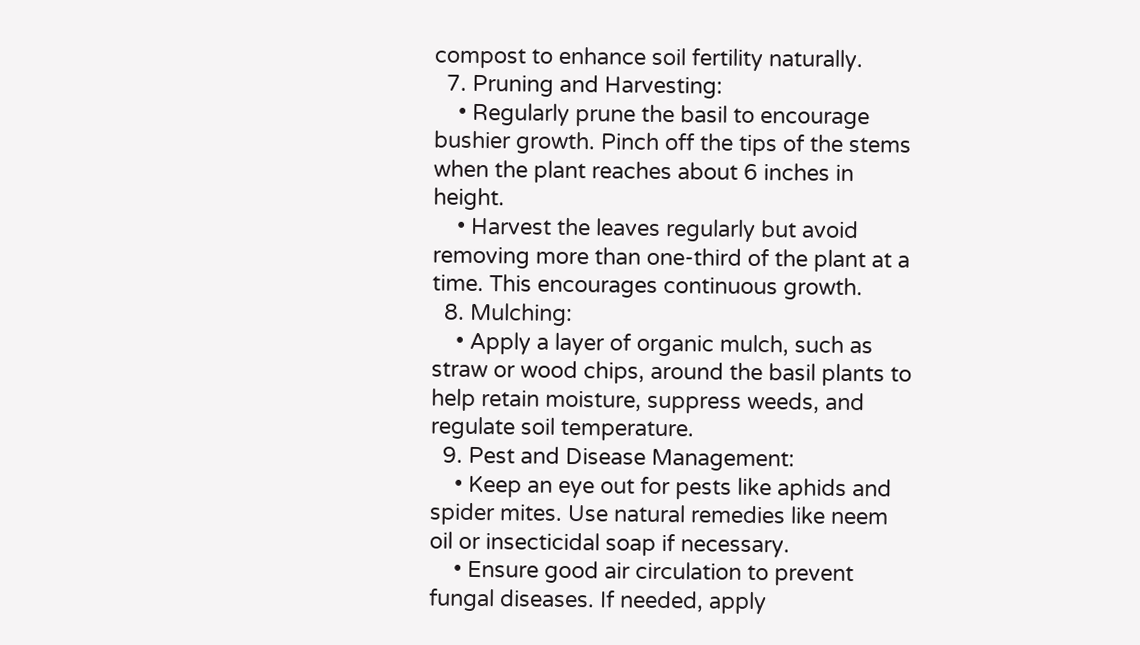compost to enhance soil fertility naturally.
  7. Pruning and Harvesting:
    • Regularly prune the basil to encourage bushier growth. Pinch off the tips of the stems when the plant reaches about 6 inches in height.
    • Harvest the leaves regularly but avoid removing more than one-third of the plant at a time. This encourages continuous growth.
  8. Mulching:
    • Apply a layer of organic mulch, such as straw or wood chips, around the basil plants to help retain moisture, suppress weeds, and regulate soil temperature.
  9. Pest and Disease Management:
    • Keep an eye out for pests like aphids and spider mites. Use natural remedies like neem oil or insecticidal soap if necessary.
    • Ensure good air circulation to prevent fungal diseases. If needed, apply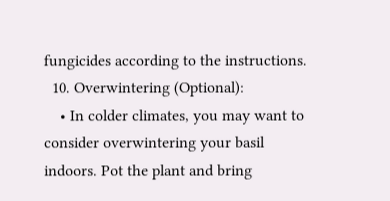fungicides according to the instructions.
  10. Overwintering (Optional):
    • In colder climates, you may want to consider overwintering your basil indoors. Pot the plant and bring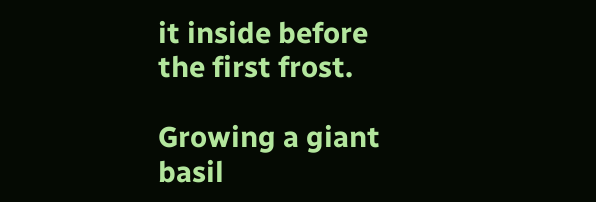it inside before the first frost.

Growing a giant basil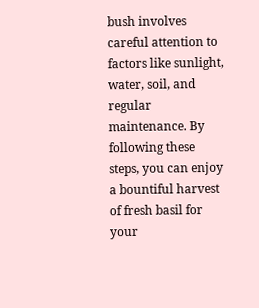bush involves careful attention to factors like sunlight, water, soil, and regular maintenance. By following these steps, you can enjoy a bountiful harvest of fresh basil for your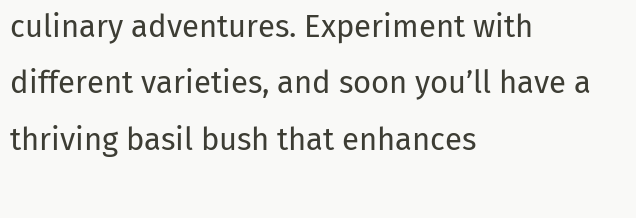culinary adventures. Experiment with different varieties, and soon you’ll have a thriving basil bush that enhances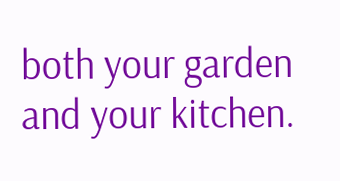both your garden and your kitchen.